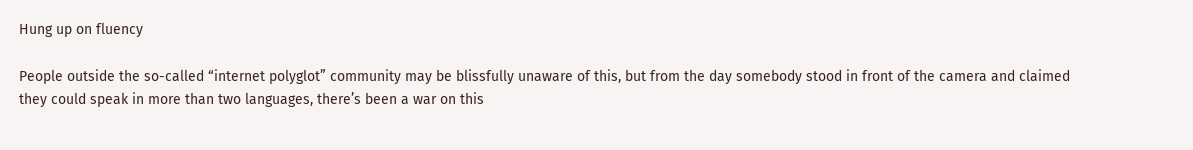Hung up on fluency

People outside the so-called “internet polyglot” community may be blissfully unaware of this, but from the day somebody stood in front of the camera and claimed they could speak in more than two languages, there’s been a war on this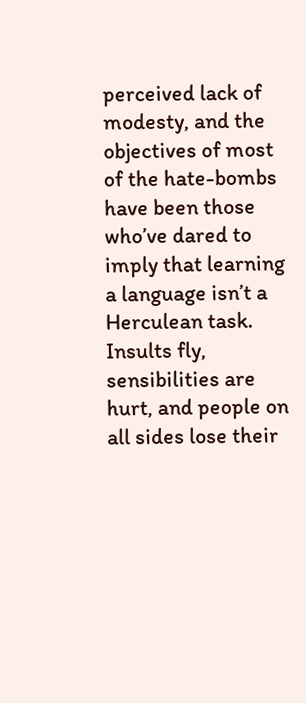perceived lack of modesty, and the objectives of most of the hate-bombs have been those who’ve dared to imply that learning a language isn’t a Herculean task. Insults fly, sensibilities are hurt, and people on all sides lose their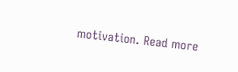motivation. Read more